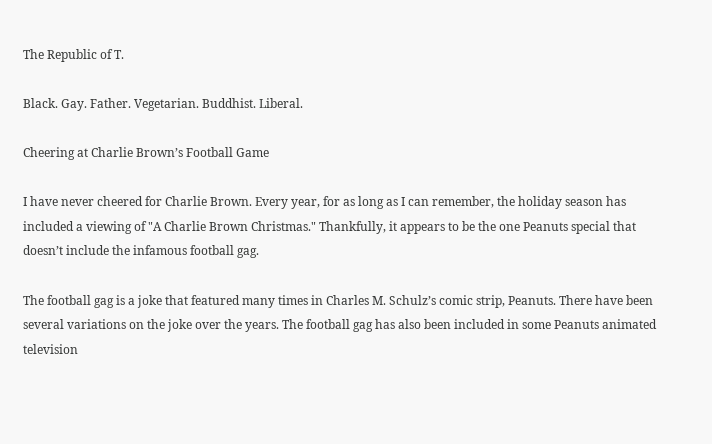The Republic of T.

Black. Gay. Father. Vegetarian. Buddhist. Liberal.

Cheering at Charlie Brown’s Football Game

I have never cheered for Charlie Brown. Every year, for as long as I can remember, the holiday season has included a viewing of "A Charlie Brown Christmas." Thankfully, it appears to be the one Peanuts special that doesn’t include the infamous football gag.

The football gag is a joke that featured many times in Charles M. Schulz’s comic strip, Peanuts. There have been several variations on the joke over the years. The football gag has also been included in some Peanuts animated television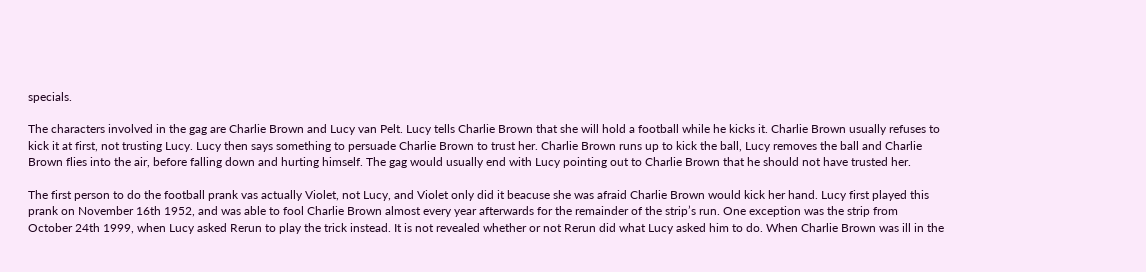specials.

The characters involved in the gag are Charlie Brown and Lucy van Pelt. Lucy tells Charlie Brown that she will hold a football while he kicks it. Charlie Brown usually refuses to kick it at first, not trusting Lucy. Lucy then says something to persuade Charlie Brown to trust her. Charlie Brown runs up to kick the ball, Lucy removes the ball and Charlie Brown flies into the air, before falling down and hurting himself. The gag would usually end with Lucy pointing out to Charlie Brown that he should not have trusted her.

The first person to do the football prank vas actually Violet, not Lucy, and Violet only did it beacuse she was afraid Charlie Brown would kick her hand. Lucy first played this prank on November 16th 1952, and was able to fool Charlie Brown almost every year afterwards for the remainder of the strip’s run. One exception was the strip from October 24th 1999, when Lucy asked Rerun to play the trick instead. It is not revealed whether or not Rerun did what Lucy asked him to do. When Charlie Brown was ill in the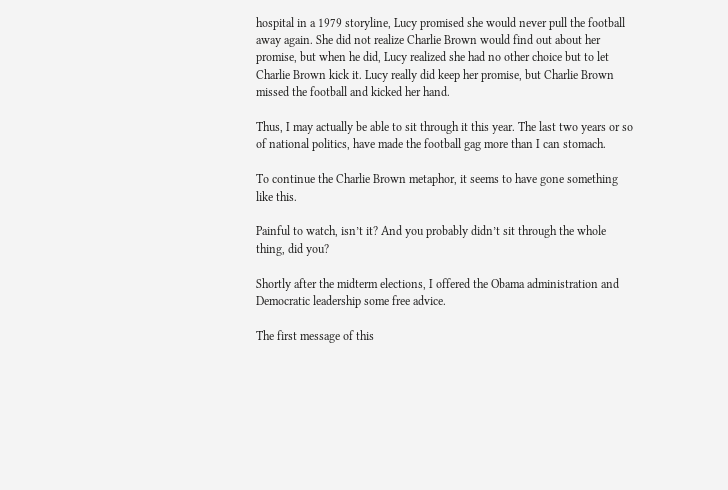hospital in a 1979 storyline, Lucy promised she would never pull the football away again. She did not realize Charlie Brown would find out about her promise, but when he did, Lucy realized she had no other choice but to let Charlie Brown kick it. Lucy really did keep her promise, but Charlie Brown missed the football and kicked her hand.

Thus, I may actually be able to sit through it this year. The last two years or so of national politics, have made the football gag more than I can stomach.

To continue the Charlie Brown metaphor, it seems to have gone something like this.

Painful to watch, isn’t it? And you probably didn’t sit through the whole thing, did you?

Shortly after the midterm elections, I offered the Obama administration and Democratic leadership some free advice.

The first message of this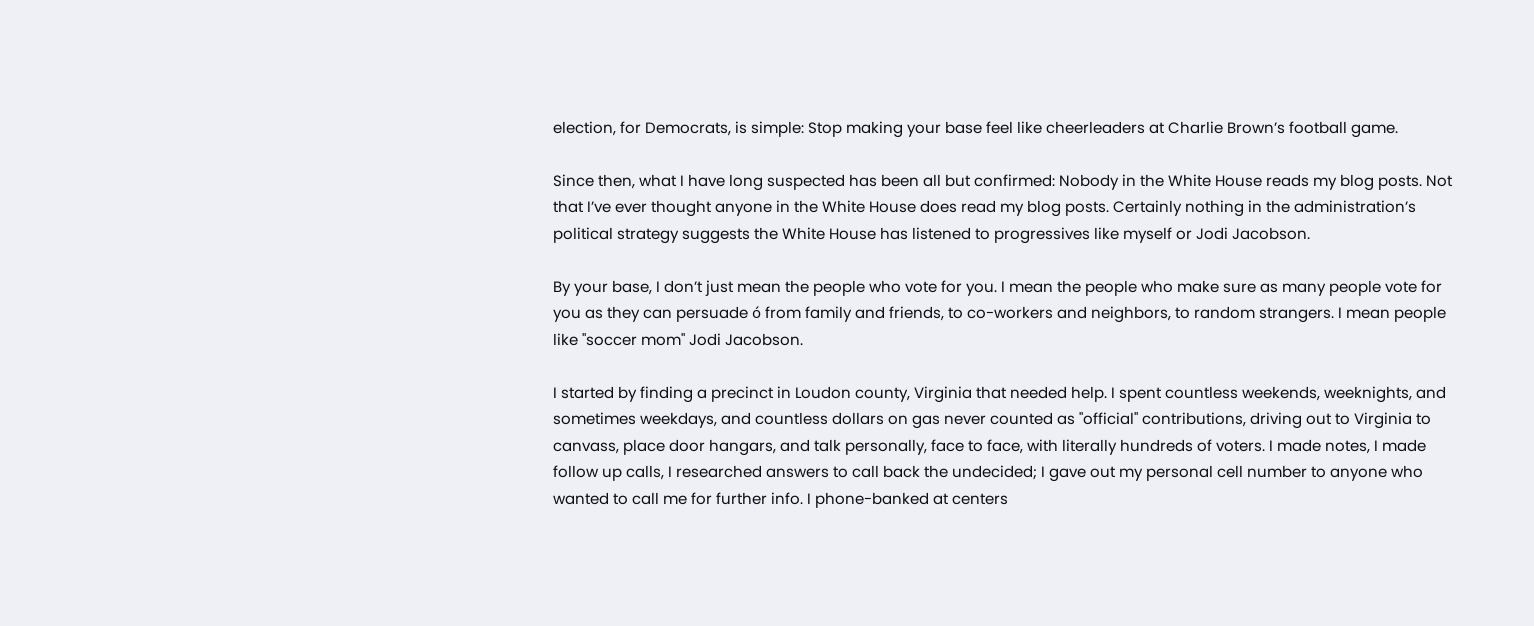election, for Democrats, is simple: Stop making your base feel like cheerleaders at Charlie Brown’s football game.

Since then, what I have long suspected has been all but confirmed: Nobody in the White House reads my blog posts. Not that I’ve ever thought anyone in the White House does read my blog posts. Certainly nothing in the administration’s political strategy suggests the White House has listened to progressives like myself or Jodi Jacobson.

By your base, I don’t just mean the people who vote for you. I mean the people who make sure as many people vote for you as they can persuade ó from family and friends, to co-workers and neighbors, to random strangers. I mean people like "soccer mom" Jodi Jacobson.

I started by finding a precinct in Loudon county, Virginia that needed help. I spent countless weekends, weeknights, and sometimes weekdays, and countless dollars on gas never counted as "official" contributions, driving out to Virginia to canvass, place door hangars, and talk personally, face to face, with literally hundreds of voters. I made notes, I made follow up calls, I researched answers to call back the undecided; I gave out my personal cell number to anyone who wanted to call me for further info. I phone-banked at centers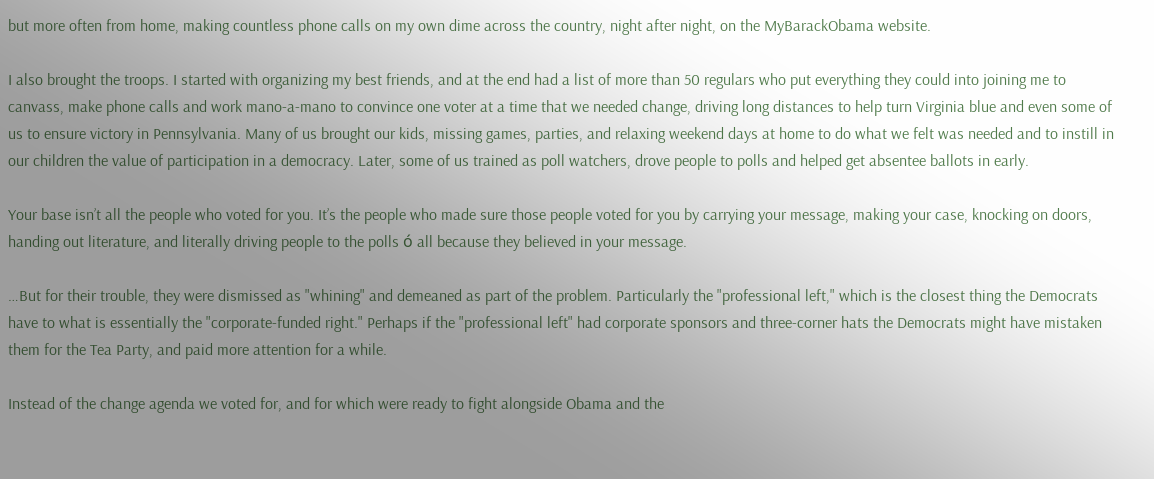but more often from home, making countless phone calls on my own dime across the country, night after night, on the MyBarackObama website.

I also brought the troops. I started with organizing my best friends, and at the end had a list of more than 50 regulars who put everything they could into joining me to canvass, make phone calls and work mano-a-mano to convince one voter at a time that we needed change, driving long distances to help turn Virginia blue and even some of us to ensure victory in Pennsylvania. Many of us brought our kids, missing games, parties, and relaxing weekend days at home to do what we felt was needed and to instill in our children the value of participation in a democracy. Later, some of us trained as poll watchers, drove people to polls and helped get absentee ballots in early.

Your base isn’t all the people who voted for you. It’s the people who made sure those people voted for you by carrying your message, making your case, knocking on doors, handing out literature, and literally driving people to the polls ó all because they believed in your message.

…But for their trouble, they were dismissed as "whining" and demeaned as part of the problem. Particularly the "professional left," which is the closest thing the Democrats have to what is essentially the "corporate-funded right." Perhaps if the "professional left" had corporate sponsors and three-corner hats the Democrats might have mistaken them for the Tea Party, and paid more attention for a while.

Instead of the change agenda we voted for, and for which were ready to fight alongside Obama and the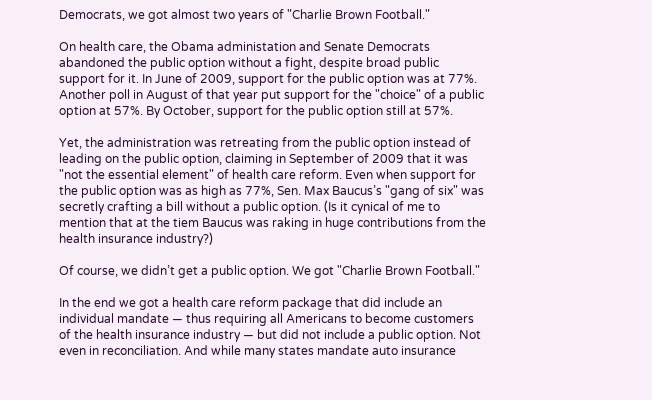Democrats, we got almost two years of "Charlie Brown Football."

On health care, the Obama administation and Senate Democrats abandoned the public option without a fight, despite broad public support for it. In June of 2009, support for the public option was at 77%. Another poll in August of that year put support for the "choice" of a public option at 57%. By October, support for the public option still at 57%.

Yet, the administration was retreating from the public option instead of leading on the public option, claiming in September of 2009 that it was "not the essential element" of health care reform. Even when support for the public option was as high as 77%, Sen. Max Baucus’s "gang of six" was secretly crafting a bill without a public option. (Is it cynical of me to mention that at the tiem Baucus was raking in huge contributions from the health insurance industry?)

Of course, we didn’t get a public option. We got "Charlie Brown Football."

In the end we got a health care reform package that did include an individual mandate — thus requiring all Americans to become customers of the health insurance industry — but did not include a public option. Not even in reconciliation. And while many states mandate auto insurance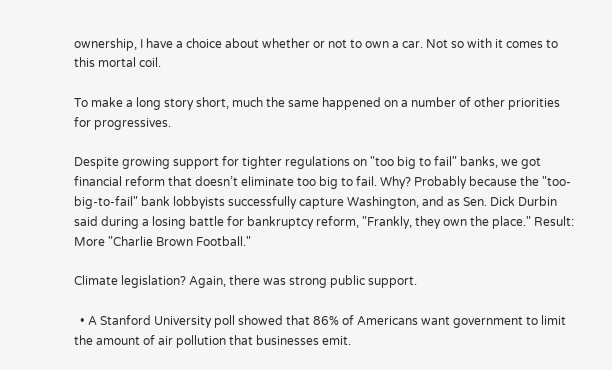ownership, I have a choice about whether or not to own a car. Not so with it comes to this mortal coil.

To make a long story short, much the same happened on a number of other priorities for progressives.

Despite growing support for tighter regulations on "too big to fail" banks, we got financial reform that doesn’t eliminate too big to fail. Why? Probably because the "too-big-to-fail" bank lobbyists successfully capture Washington, and as Sen. Dick Durbin said during a losing battle for bankruptcy reform, "Frankly, they own the place." Result: More "Charlie Brown Football."

Climate legislation? Again, there was strong public support.

  • A Stanford University poll showed that 86% of Americans want government to limit the amount of air pollution that businesses emit.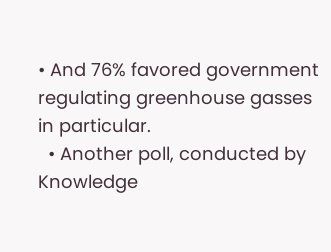• And 76% favored government regulating greenhouse gasses in particular.
  • Another poll, conducted by Knowledge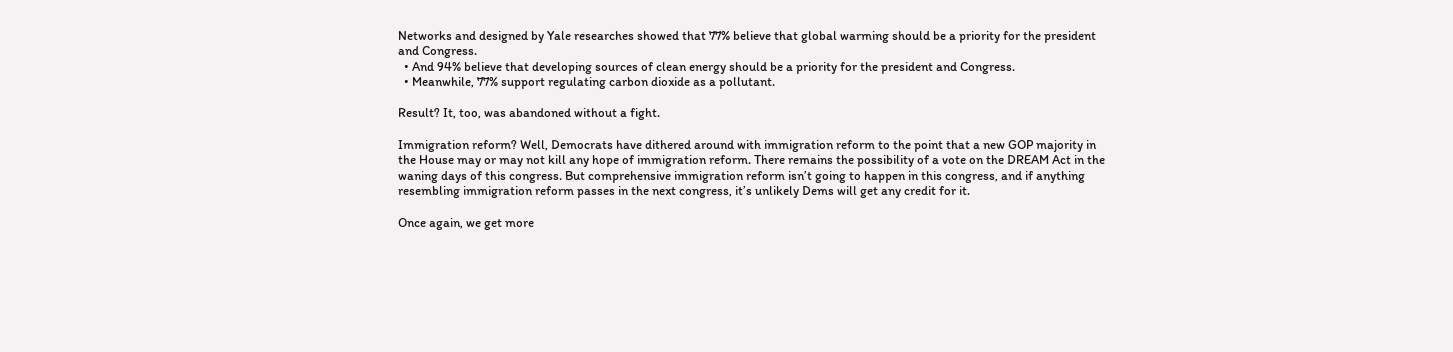Networks and designed by Yale researches showed that 77% believe that global warming should be a priority for the president and Congress.
  • And 94% believe that developing sources of clean energy should be a priority for the president and Congress.
  • Meanwhile, 77% support regulating carbon dioxide as a pollutant.

Result? It, too, was abandoned without a fight.

Immigration reform? Well, Democrats have dithered around with immigration reform to the point that a new GOP majority in the House may or may not kill any hope of immigration reform. There remains the possibility of a vote on the DREAM Act in the waning days of this congress. But comprehensive immigration reform isn’t going to happen in this congress, and if anything resembling immigration reform passes in the next congress, it’s unlikely Dems will get any credit for it.

Once again, we get more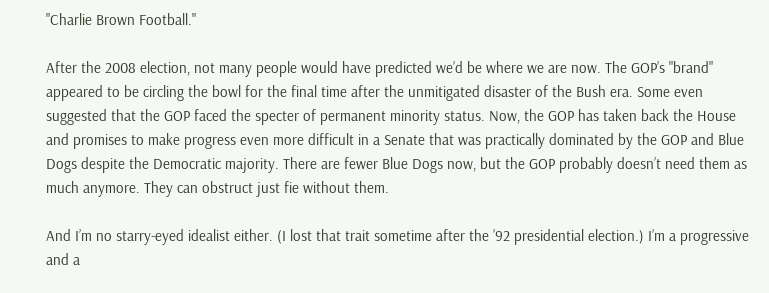"Charlie Brown Football."

After the 2008 election, not many people would have predicted we’d be where we are now. The GOP’s "brand" appeared to be circling the bowl for the final time after the unmitigated disaster of the Bush era. Some even suggested that the GOP faced the specter of permanent minority status. Now, the GOP has taken back the House and promises to make progress even more difficult in a Senate that was practically dominated by the GOP and Blue Dogs despite the Democratic majority. There are fewer Blue Dogs now, but the GOP probably doesn’t need them as much anymore. They can obstruct just fie without them.

And I’m no starry-eyed idealist either. (I lost that trait sometime after the ’92 presidential election.) I’m a progressive and a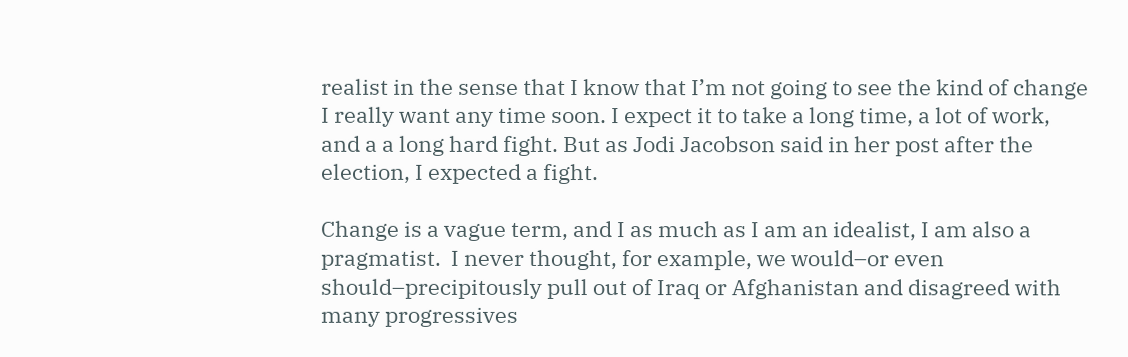realist in the sense that I know that I’m not going to see the kind of change I really want any time soon. I expect it to take a long time, a lot of work, and a a long hard fight. But as Jodi Jacobson said in her post after the election, I expected a fight.

Change is a vague term, and I as much as I am an idealist, I am also a pragmatist.  I never thought, for example, we would–or even should–precipitously pull out of Iraq or Afghanistan and disagreed with many progressives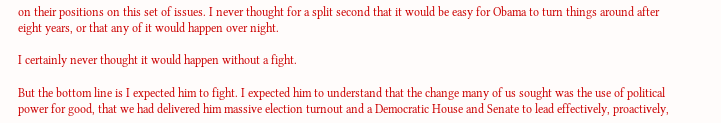on their positions on this set of issues. I never thought for a split second that it would be easy for Obama to turn things around after eight years, or that any of it would happen over night.

I certainly never thought it would happen without a fight.

But the bottom line is I expected him to fight. I expected him to understand that the change many of us sought was the use of political power for good, that we had delivered him massive election turnout and a Democratic House and Senate to lead effectively, proactively,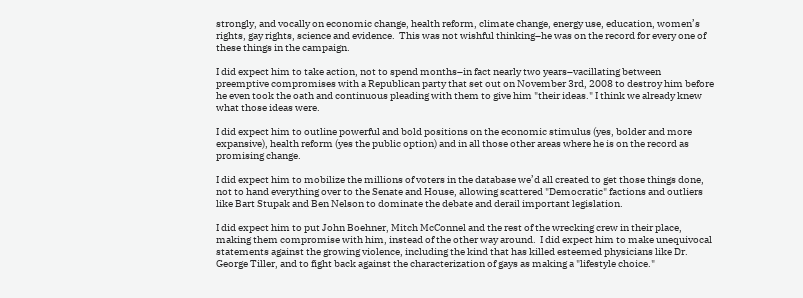strongly, and vocally on economic change, health reform, climate change, energy use, education, women’s rights, gay rights, science and evidence.  This was not wishful thinking–he was on the record for every one of these things in the campaign.

I did expect him to take action, not to spend months–in fact nearly two years–vacillating between preemptive compromises with a Republican party that set out on November 3rd, 2008 to destroy him before he even took the oath and continuous pleading with them to give him "their ideas." I think we already knew what those ideas were.

I did expect him to outline powerful and bold positions on the economic stimulus (yes, bolder and more expansive), health reform (yes the public option) and in all those other areas where he is on the record as promising change.

I did expect him to mobilize the millions of voters in the database we’d all created to get those things done, not to hand everything over to the Senate and House, allowing scattered "Democratic" factions and outliers like Bart Stupak and Ben Nelson to dominate the debate and derail important legislation.

I did expect him to put John Boehner, Mitch McConnel and the rest of the wrecking crew in their place, making them compromise with him, instead of the other way around.  I did expect him to make unequivocal statements against the growing violence, including the kind that has killed esteemed physicians like Dr. George Tiller, and to fight back against the characterization of gays as making a "lifestyle choice."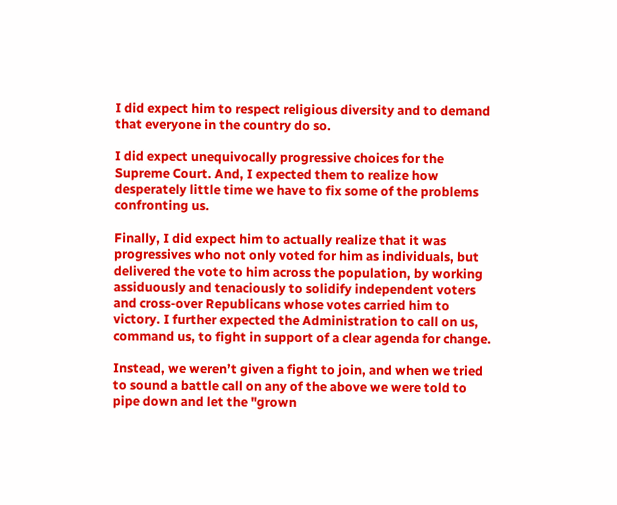I did expect him to respect religious diversity and to demand that everyone in the country do so.

I did expect unequivocally progressive choices for the Supreme Court. And, I expected them to realize how desperately little time we have to fix some of the problems confronting us.

Finally, I did expect him to actually realize that it was progressives who not only voted for him as individuals, but delivered the vote to him across the population, by working assiduously and tenaciously to solidify independent voters and cross-over Republicans whose votes carried him to victory. I further expected the Administration to call on us, command us, to fight in support of a clear agenda for change.

Instead, we weren’t given a fight to join, and when we tried to sound a battle call on any of the above we were told to pipe down and let the "grown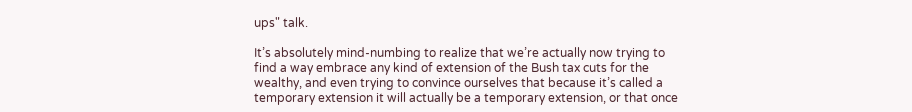ups" talk.

It’s absolutely mind-numbing to realize that we’re actually now trying to find a way embrace any kind of extension of the Bush tax cuts for the wealthy, and even trying to convince ourselves that because it’s called a temporary extension it will actually be a temporary extension, or that once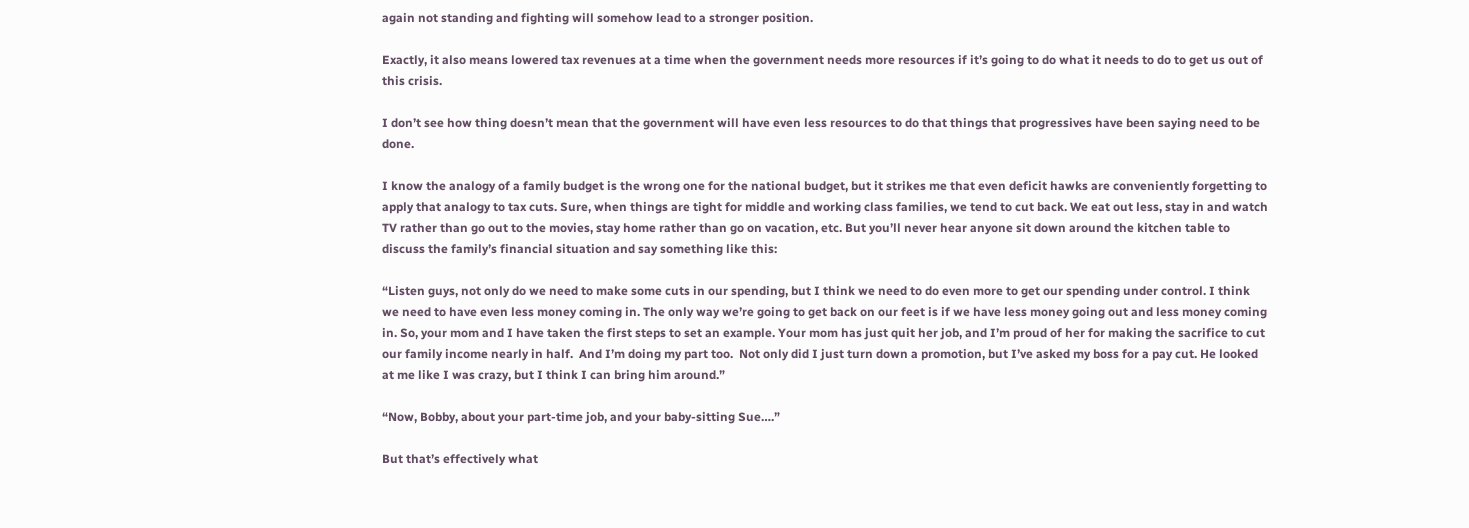again not standing and fighting will somehow lead to a stronger position.

Exactly, it also means lowered tax revenues at a time when the government needs more resources if it’s going to do what it needs to do to get us out of this crisis.

I don’t see how thing doesn’t mean that the government will have even less resources to do that things that progressives have been saying need to be done.

I know the analogy of a family budget is the wrong one for the national budget, but it strikes me that even deficit hawks are conveniently forgetting to apply that analogy to tax cuts. Sure, when things are tight for middle and working class families, we tend to cut back. We eat out less, stay in and watch TV rather than go out to the movies, stay home rather than go on vacation, etc. But you’ll never hear anyone sit down around the kitchen table to discuss the family’s financial situation and say something like this:

“Listen guys, not only do we need to make some cuts in our spending, but I think we need to do even more to get our spending under control. I think we need to have even less money coming in. The only way we’re going to get back on our feet is if we have less money going out and less money coming in. So, your mom and I have taken the first steps to set an example. Your mom has just quit her job, and I’m proud of her for making the sacrifice to cut our family income nearly in half.  And I’m doing my part too.  Not only did I just turn down a promotion, but I’ve asked my boss for a pay cut. He looked at me like I was crazy, but I think I can bring him around.”

“Now, Bobby, about your part-time job, and your baby-sitting Sue….”

But that’s effectively what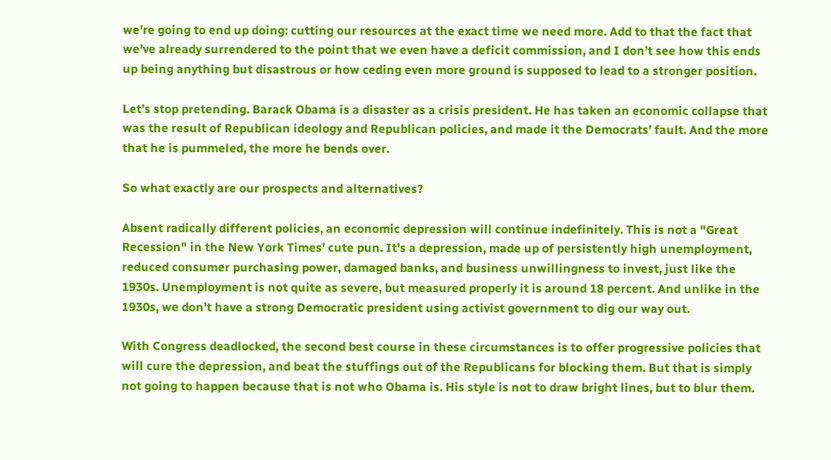we’re going to end up doing: cutting our resources at the exact time we need more. Add to that the fact that we’ve already surrendered to the point that we even have a deficit commission, and I don’t see how this ends up being anything but disastrous or how ceding even more ground is supposed to lead to a stronger position.

Let’s stop pretending. Barack Obama is a disaster as a crisis president. He has taken an economic collapse that was the result of Republican ideology and Republican policies, and made it the Democrats’ fault. And the more that he is pummeled, the more he bends over.

So what exactly are our prospects and alternatives?

Absent radically different policies, an economic depression will continue indefinitely. This is not a "Great Recession" in the New York Times’ cute pun. It’s a depression, made up of persistently high unemployment, reduced consumer purchasing power, damaged banks, and business unwillingness to invest, just like the 1930s. Unemployment is not quite as severe, but measured properly it is around 18 percent. And unlike in the 1930s, we don’t have a strong Democratic president using activist government to dig our way out.

With Congress deadlocked, the second best course in these circumstances is to offer progressive policies that will cure the depression, and beat the stuffings out of the Republicans for blocking them. But that is simply not going to happen because that is not who Obama is. His style is not to draw bright lines, but to blur them.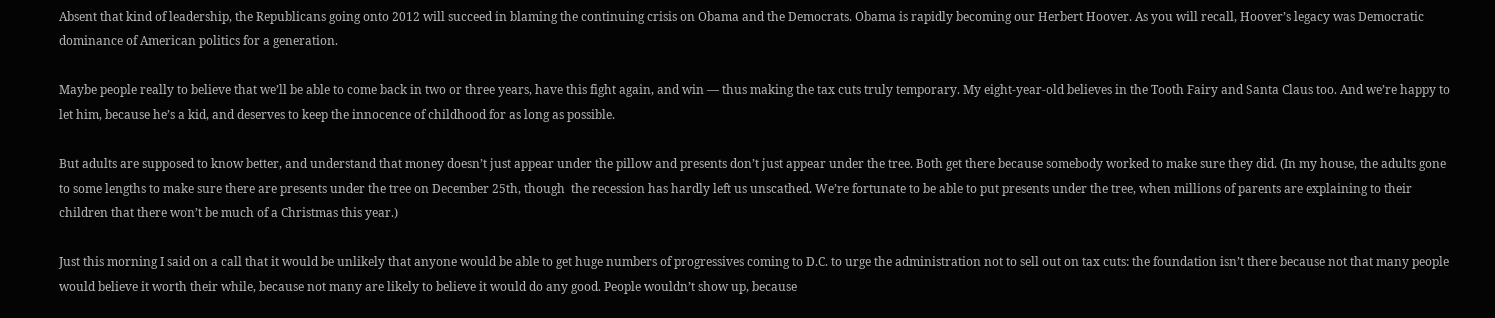Absent that kind of leadership, the Republicans going onto 2012 will succeed in blaming the continuing crisis on Obama and the Democrats. Obama is rapidly becoming our Herbert Hoover. As you will recall, Hoover’s legacy was Democratic dominance of American politics for a generation.

Maybe people really to believe that we’ll be able to come back in two or three years, have this fight again, and win — thus making the tax cuts truly temporary. My eight-year-old believes in the Tooth Fairy and Santa Claus too. And we’re happy to let him, because he’s a kid, and deserves to keep the innocence of childhood for as long as possible.

But adults are supposed to know better, and understand that money doesn’t just appear under the pillow and presents don’t just appear under the tree. Both get there because somebody worked to make sure they did. (In my house, the adults gone to some lengths to make sure there are presents under the tree on December 25th, though  the recession has hardly left us unscathed. We’re fortunate to be able to put presents under the tree, when millions of parents are explaining to their children that there won’t be much of a Christmas this year.)

Just this morning I said on a call that it would be unlikely that anyone would be able to get huge numbers of progressives coming to D.C. to urge the administration not to sell out on tax cuts: the foundation isn’t there because not that many people would believe it worth their while, because not many are likely to believe it would do any good. People wouldn’t show up, because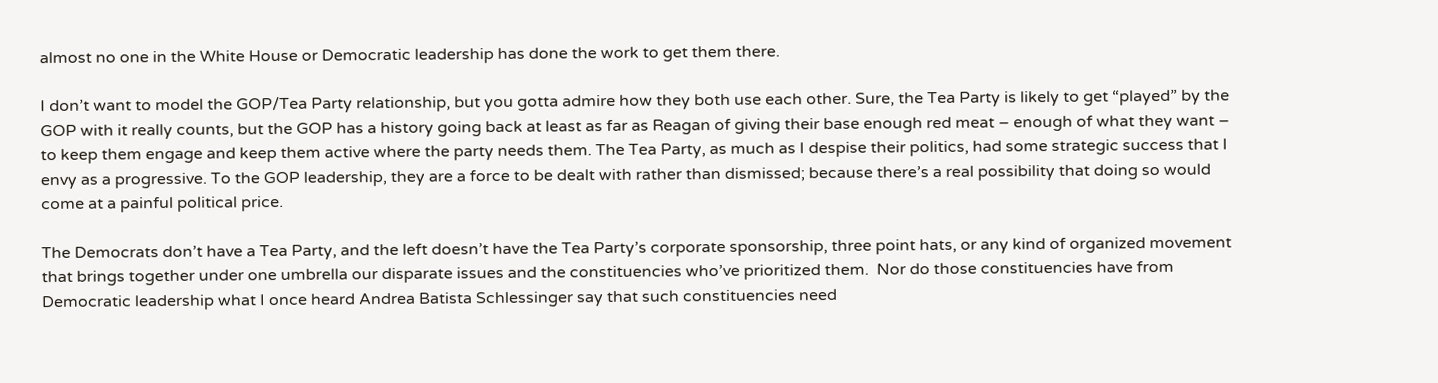almost no one in the White House or Democratic leadership has done the work to get them there.

I don’t want to model the GOP/Tea Party relationship, but you gotta admire how they both use each other. Sure, the Tea Party is likely to get “played” by the GOP with it really counts, but the GOP has a history going back at least as far as Reagan of giving their base enough red meat – enough of what they want – to keep them engage and keep them active where the party needs them. The Tea Party, as much as I despise their politics, had some strategic success that I envy as a progressive. To the GOP leadership, they are a force to be dealt with rather than dismissed; because there’s a real possibility that doing so would come at a painful political price.

The Democrats don’t have a Tea Party, and the left doesn’t have the Tea Party’s corporate sponsorship, three point hats, or any kind of organized movement that brings together under one umbrella our disparate issues and the constituencies who’ve prioritized them.  Nor do those constituencies have from Democratic leadership what I once heard Andrea Batista Schlessinger say that such constituencies need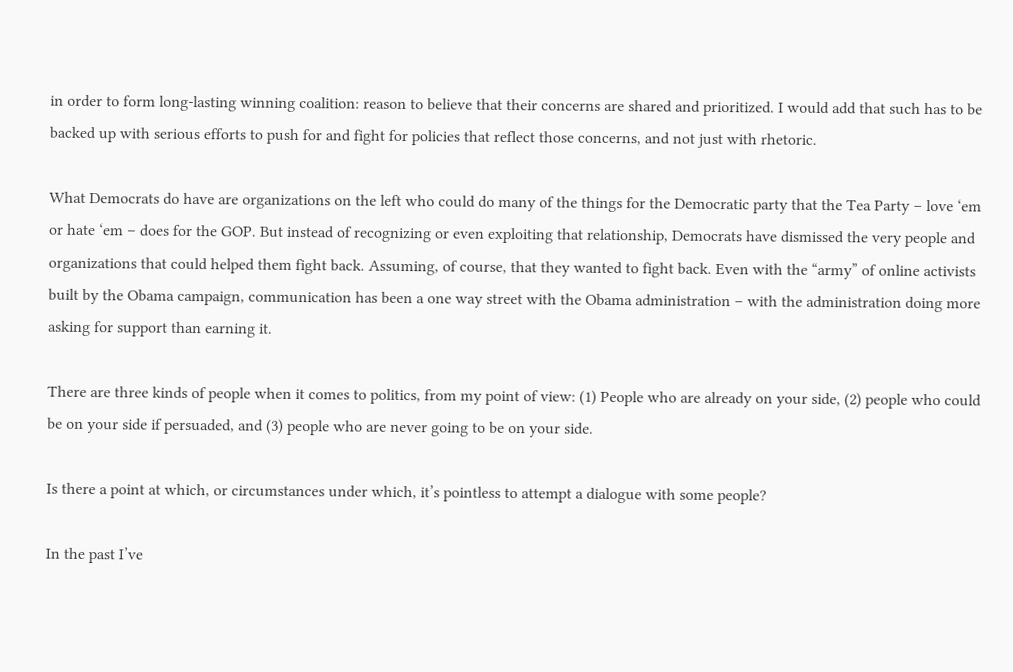in order to form long-lasting winning coalition: reason to believe that their concerns are shared and prioritized. I would add that such has to be backed up with serious efforts to push for and fight for policies that reflect those concerns, and not just with rhetoric.

What Democrats do have are organizations on the left who could do many of the things for the Democratic party that the Tea Party – love ‘em or hate ‘em – does for the GOP. But instead of recognizing or even exploiting that relationship, Democrats have dismissed the very people and organizations that could helped them fight back. Assuming, of course, that they wanted to fight back. Even with the “army” of online activists built by the Obama campaign, communication has been a one way street with the Obama administration – with the administration doing more asking for support than earning it.

There are three kinds of people when it comes to politics, from my point of view: (1) People who are already on your side, (2) people who could be on your side if persuaded, and (3) people who are never going to be on your side.

Is there a point at which, or circumstances under which, it’s pointless to attempt a dialogue with some people?

In the past I’ve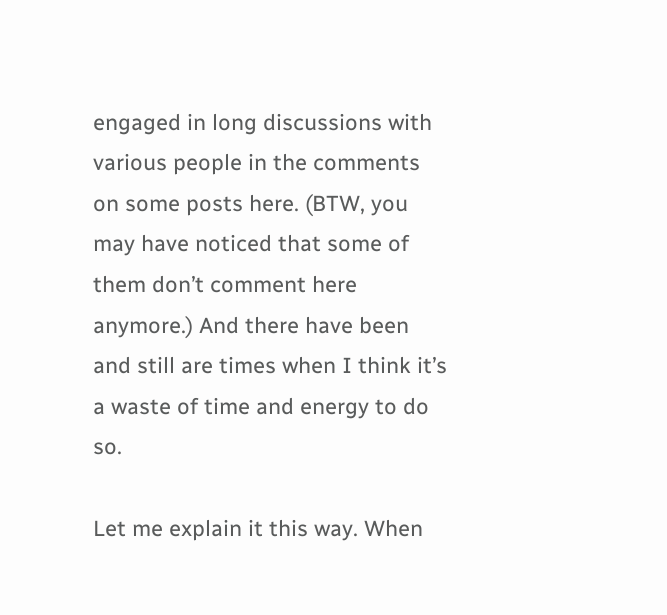engaged in long discussions with various people in the comments on some posts here. (BTW, you may have noticed that some of them don’t comment here anymore.) And there have been and still are times when I think it’s a waste of time and energy to do so.

Let me explain it this way. When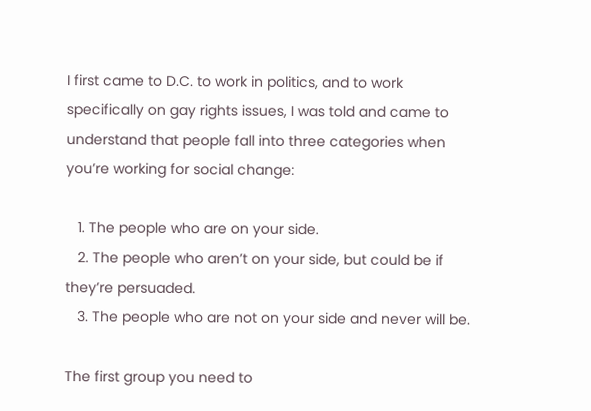I first came to D.C. to work in politics, and to work specifically on gay rights issues, I was told and came to understand that people fall into three categories when you’re working for social change:

   1. The people who are on your side.
   2. The people who aren’t on your side, but could be if they’re persuaded.
   3. The people who are not on your side and never will be.

The first group you need to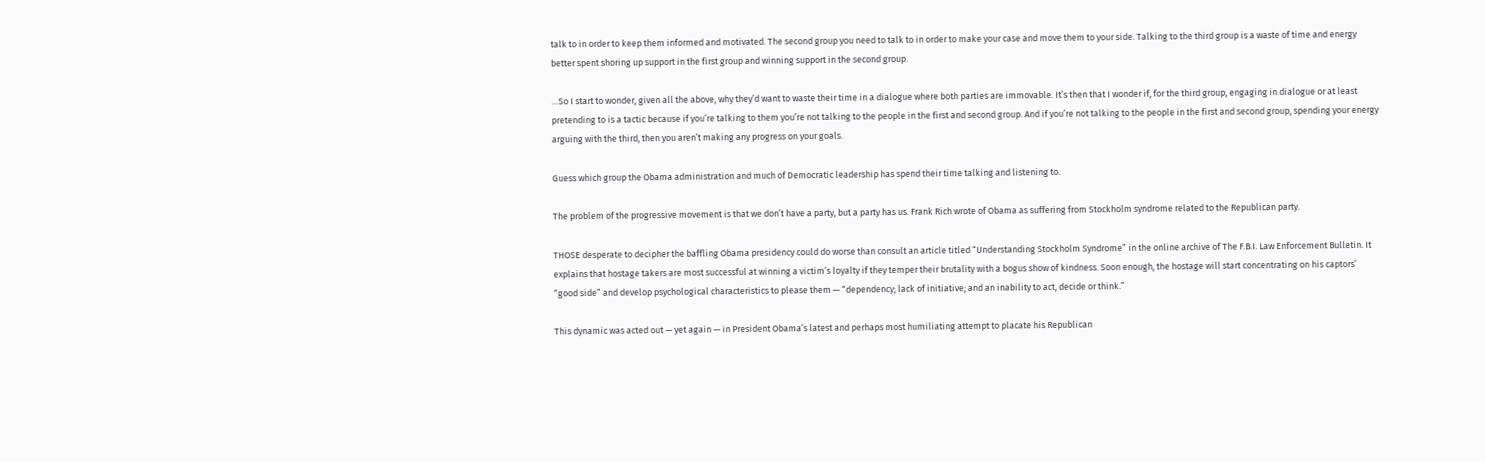talk to in order to keep them informed and motivated. The second group you need to talk to in order to make your case and move them to your side. Talking to the third group is a waste of time and energy better spent shoring up support in the first group and winning support in the second group.

…So I start to wonder, given all the above, why they’d want to waste their time in a dialogue where both parties are immovable. It’s then that I wonder if, for the third group, engaging in dialogue or at least pretending to is a tactic because if you’re talking to them you’re not talking to the people in the first and second group. And if you’re not talking to the people in the first and second group, spending your energy arguing with the third, then you aren’t making any progress on your goals.

Guess which group the Obama administration and much of Democratic leadership has spend their time talking and listening to.

The problem of the progressive movement is that we don’t have a party, but a party has us. Frank Rich wrote of Obama as suffering from Stockholm syndrome related to the Republican party.

THOSE desperate to decipher the baffling Obama presidency could do worse than consult an article titled “Understanding Stockholm Syndrome” in the online archive of The F.B.I. Law Enforcement Bulletin. It explains that hostage takers are most successful at winning a victim’s loyalty if they temper their brutality with a bogus show of kindness. Soon enough, the hostage will start concentrating on his captors’ “good side” and develop psychological characteristics to please them — “dependency; lack of initiative; and an inability to act, decide or think.”

This dynamic was acted out — yet again — in President Obama’s latest and perhaps most humiliating attempt to placate his Republican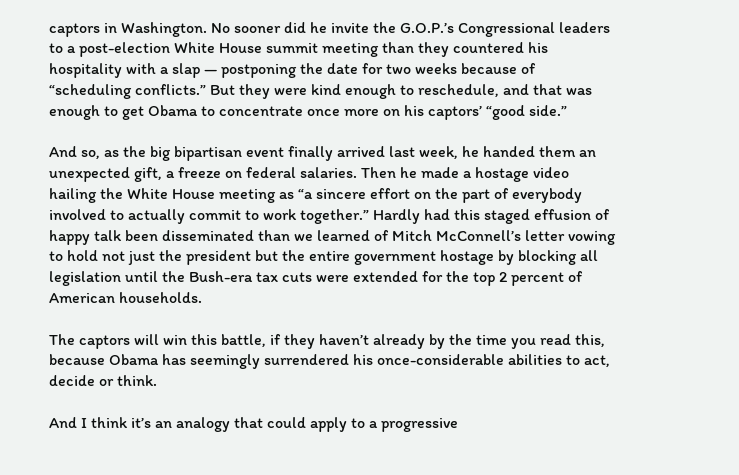captors in Washington. No sooner did he invite the G.O.P.’s Congressional leaders to a post-election White House summit meeting than they countered his hospitality with a slap — postponing the date for two weeks because of “scheduling conflicts.” But they were kind enough to reschedule, and that was enough to get Obama to concentrate once more on his captors’ “good side.”

And so, as the big bipartisan event finally arrived last week, he handed them an unexpected gift, a freeze on federal salaries. Then he made a hostage video hailing the White House meeting as “a sincere effort on the part of everybody involved to actually commit to work together.” Hardly had this staged effusion of happy talk been disseminated than we learned of Mitch McConnell’s letter vowing to hold not just the president but the entire government hostage by blocking all legislation until the Bush-era tax cuts were extended for the top 2 percent of American households.

The captors will win this battle, if they haven’t already by the time you read this, because Obama has seemingly surrendered his once-considerable abilities to act, decide or think.

And I think it’s an analogy that could apply to a progressive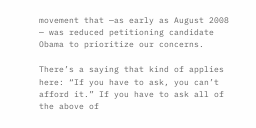movement that —as early as August 2008 — was reduced petitioning candidate Obama to prioritize our concerns.

There’s a saying that kind of applies here: “If you have to ask, you can’t afford it.” If you have to ask all of the above of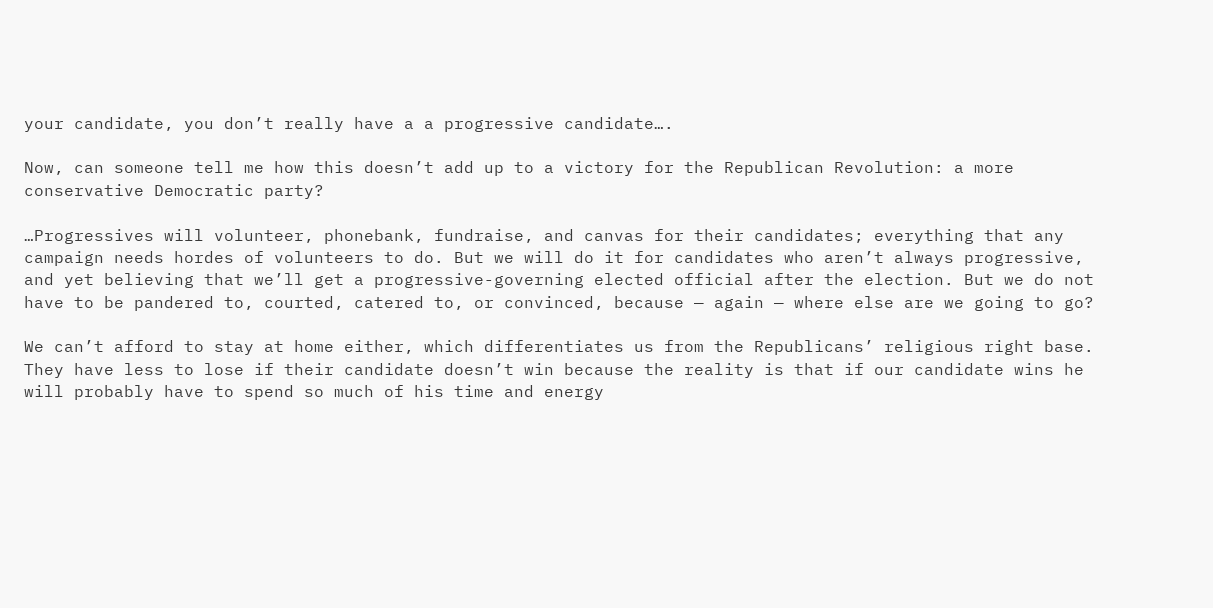your candidate, you don’t really have a a progressive candidate….

Now, can someone tell me how this doesn’t add up to a victory for the Republican Revolution: a more conservative Democratic party?

…Progressives will volunteer, phonebank, fundraise, and canvas for their candidates; everything that any campaign needs hordes of volunteers to do. But we will do it for candidates who aren’t always progressive, and yet believing that we’ll get a progressive-governing elected official after the election. But we do not have to be pandered to, courted, catered to, or convinced, because — again — where else are we going to go?

We can’t afford to stay at home either, which differentiates us from the Republicans’ religious right base. They have less to lose if their candidate doesn’t win because the reality is that if our candidate wins he will probably have to spend so much of his time and energy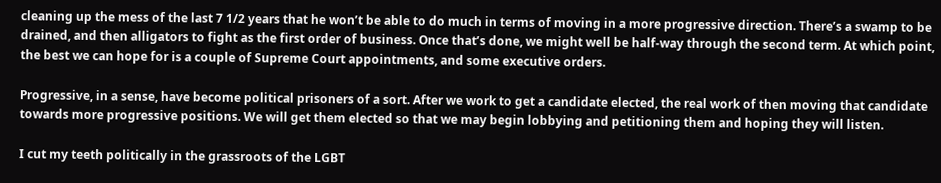cleaning up the mess of the last 7 1/2 years that he won’t be able to do much in terms of moving in a more progressive direction. There’s a swamp to be drained, and then alligators to fight as the first order of business. Once that’s done, we might well be half-way through the second term. At which point, the best we can hope for is a couple of Supreme Court appointments, and some executive orders.

Progressive, in a sense, have become political prisoners of a sort. After we work to get a candidate elected, the real work of then moving that candidate towards more progressive positions. We will get them elected so that we may begin lobbying and petitioning them and hoping they will listen.

I cut my teeth politically in the grassroots of the LGBT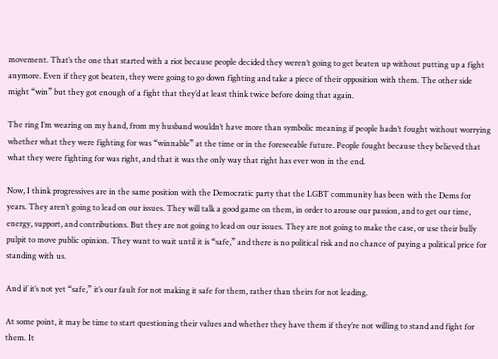movement. That’s the one that started with a riot because people decided they weren’t going to get beaten up without putting up a fight anymore. Even if they got beaten, they were going to go down fighting and take a piece of their opposition with them. The other side might “win” but they got enough of a fight that they’d at least think twice before doing that again.

The ring I’m wearing on my hand, from my husband wouldn’t have more than symbolic meaning if people hadn’t fought without worrying whether what they were fighting for was “winnable” at the time or in the foreseeable future. People fought because they believed that what they were fighting for was right, and that it was the only way that right has ever won in the end.

Now, I think progressives are in the same position with the Democratic party that the LGBT community has been with the Dems for years. They aren’t going to lead on our issues. They will talk a good game on them, in order to arouse our passion, and to get our time, energy, support, and contributions. But they are not going to lead on our issues. They are not going to make the case, or use their bully pulpit to move public opinion. They want to wait until it is “safe,” and there is no political risk and no chance of paying a political price for standing with us.

And if it’s not yet “safe,” it’s our fault for not making it safe for them, rather than theirs for not leading.

At some point, it may be time to start questioning their values and whether they have them if they’re not willing to stand and fight for them. It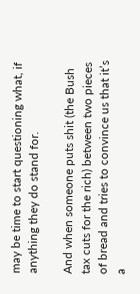may be time to start questioning what, if anything they do stand for.

And when someone puts shit (the Bush tax cuts for the rich) between two pieces of bread and tries to convince us that it’s a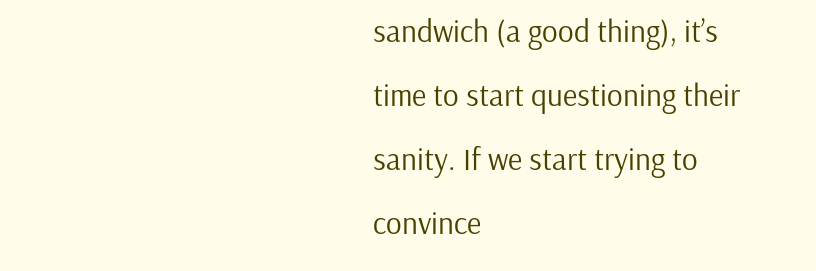sandwich (a good thing), it’s time to start questioning their sanity. If we start trying to convince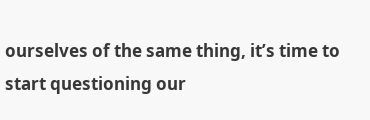ourselves of the same thing, it’s time to start questioning our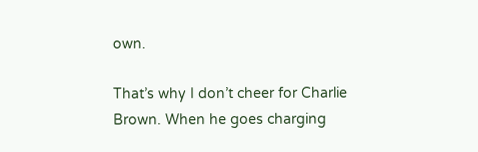own.

That’s why I don’t cheer for Charlie Brown. When he goes charging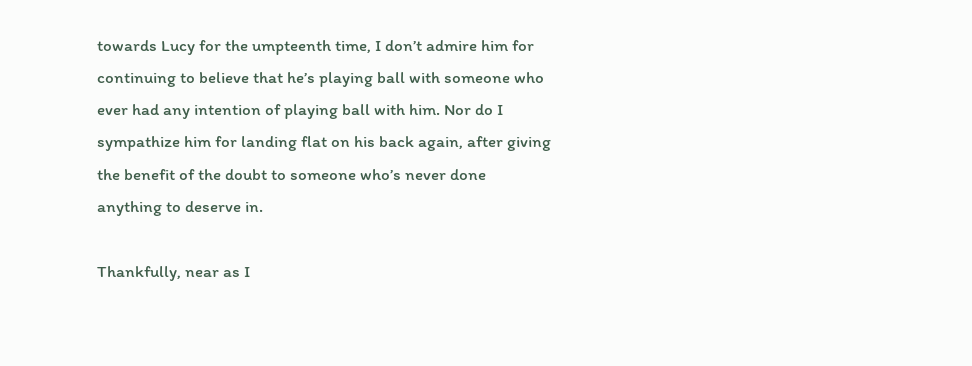towards Lucy for the umpteenth time, I don’t admire him for continuing to believe that he’s playing ball with someone who ever had any intention of playing ball with him. Nor do I sympathize him for landing flat on his back again, after giving the benefit of the doubt to someone who’s never done anything to deserve in.

Thankfully, near as I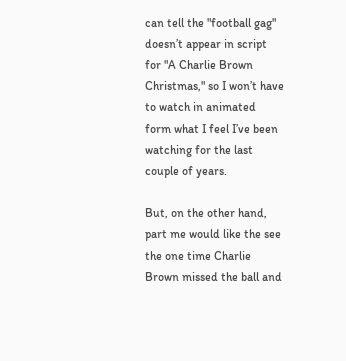can tell the "football gag" doesn’t appear in script for "A Charlie Brown Christmas," so I won’t have to watch in animated form what I feel I’ve been watching for the last couple of years.

But, on the other hand, part me would like the see the one time Charlie Brown missed the ball and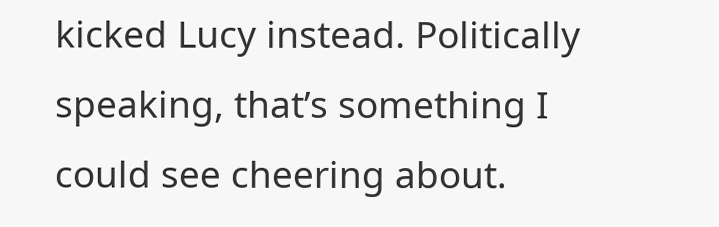kicked Lucy instead. Politically speaking, that’s something I could see cheering about.